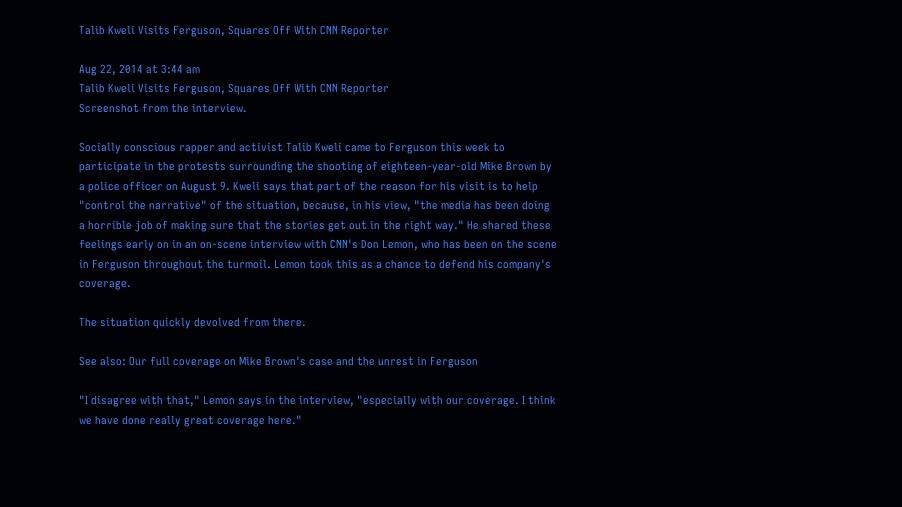Talib Kweli Visits Ferguson, Squares Off With CNN Reporter

Aug 22, 2014 at 3:44 am
Talib Kweli Visits Ferguson, Squares Off With CNN Reporter
Screenshot from the interview.

Socially conscious rapper and activist Talib Kweli came to Ferguson this week to participate in the protests surrounding the shooting of eighteen-year-old Mike Brown by a police officer on August 9. Kweli says that part of the reason for his visit is to help "control the narrative" of the situation, because, in his view, "the media has been doing a horrible job of making sure that the stories get out in the right way." He shared these feelings early on in an on-scene interview with CNN's Don Lemon, who has been on the scene in Ferguson throughout the turmoil. Lemon took this as a chance to defend his company's coverage.

The situation quickly devolved from there.

See also: Our full coverage on Mike Brown's case and the unrest in Ferguson

"I disagree with that," Lemon says in the interview, "especially with our coverage. I think we have done really great coverage here."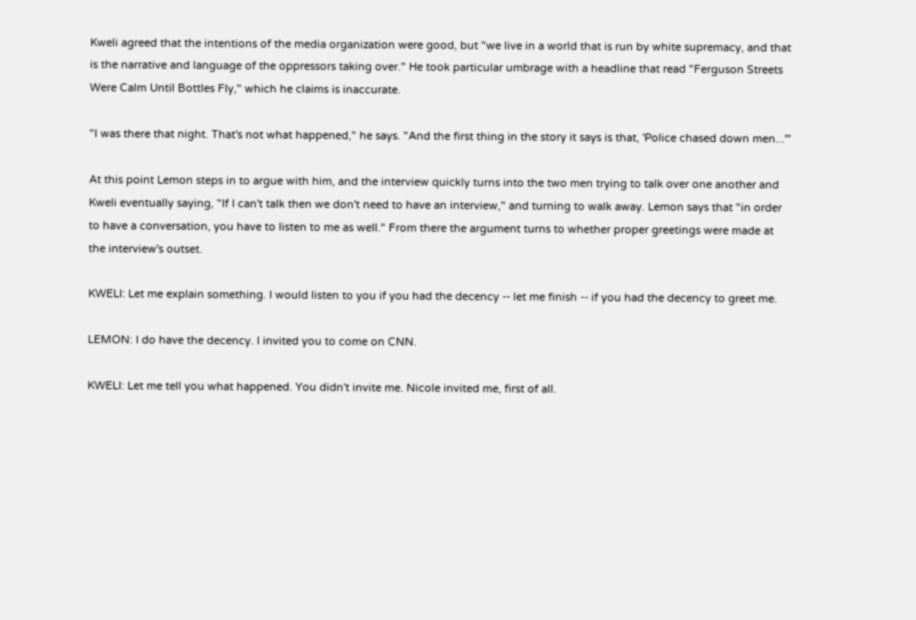Kweli agreed that the intentions of the media organization were good, but "we live in a world that is run by white supremacy, and that is the narrative and language of the oppressors taking over." He took particular umbrage with a headline that read "Ferguson Streets Were Calm Until Bottles Fly," which he claims is inaccurate.

"I was there that night. That's not what happened," he says. "And the first thing in the story it says is that, 'Police chased down men...'"

At this point Lemon steps in to argue with him, and the interview quickly turns into the two men trying to talk over one another and Kweli eventually saying, "If I can't talk then we don't need to have an interview," and turning to walk away. Lemon says that "in order to have a conversation, you have to listen to me as well." From there the argument turns to whether proper greetings were made at the interview's outset.

KWELI: Let me explain something. I would listen to you if you had the decency -- let me finish -- if you had the decency to greet me.

LEMON: I do have the decency. I invited you to come on CNN.

KWELI: Let me tell you what happened. You didn't invite me. Nicole invited me, first of all.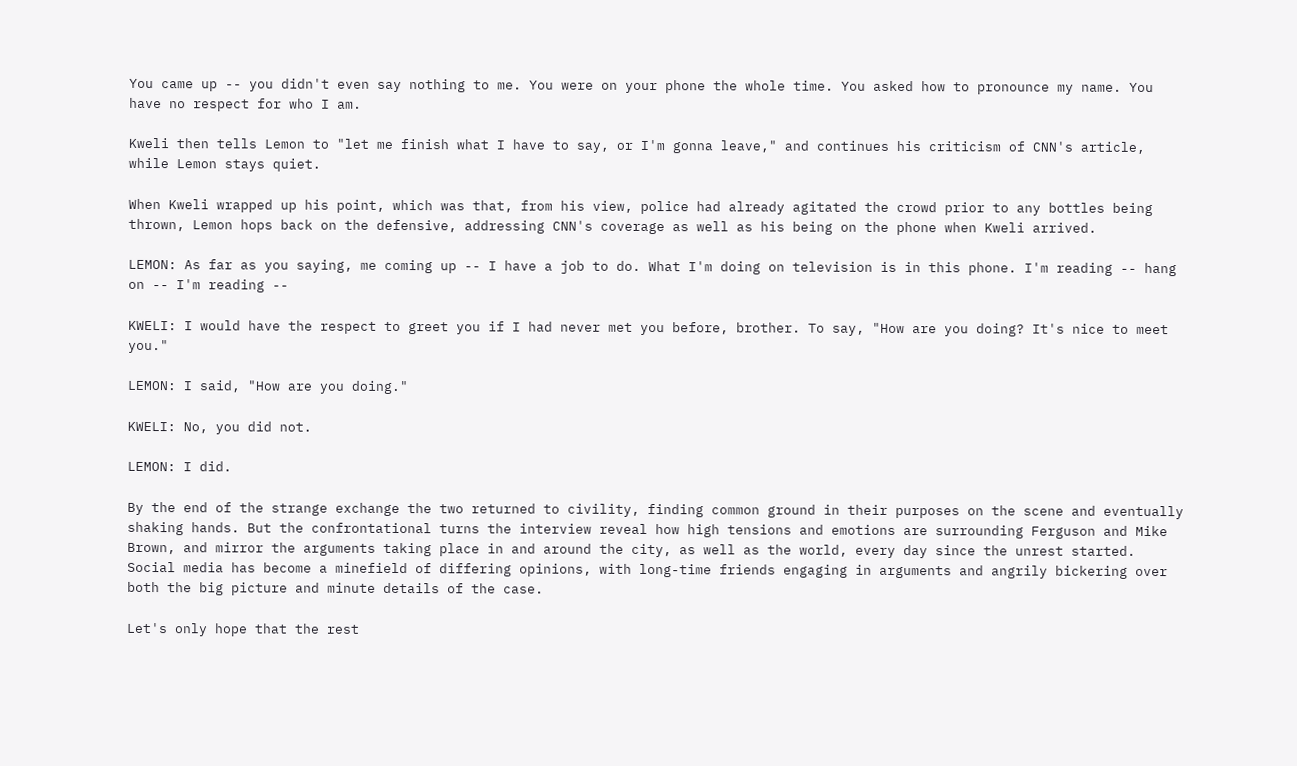You came up -- you didn't even say nothing to me. You were on your phone the whole time. You asked how to pronounce my name. You have no respect for who I am.

Kweli then tells Lemon to "let me finish what I have to say, or I'm gonna leave," and continues his criticism of CNN's article, while Lemon stays quiet.

When Kweli wrapped up his point, which was that, from his view, police had already agitated the crowd prior to any bottles being thrown, Lemon hops back on the defensive, addressing CNN's coverage as well as his being on the phone when Kweli arrived.

LEMON: As far as you saying, me coming up -- I have a job to do. What I'm doing on television is in this phone. I'm reading -- hang on -- I'm reading --

KWELI: I would have the respect to greet you if I had never met you before, brother. To say, "How are you doing? It's nice to meet you."

LEMON: I said, "How are you doing."

KWELI: No, you did not.

LEMON: I did.

By the end of the strange exchange the two returned to civility, finding common ground in their purposes on the scene and eventually shaking hands. But the confrontational turns the interview reveal how high tensions and emotions are surrounding Ferguson and Mike Brown, and mirror the arguments taking place in and around the city, as well as the world, every day since the unrest started. Social media has become a minefield of differing opinions, with long-time friends engaging in arguments and angrily bickering over both the big picture and minute details of the case.

Let's only hope that the rest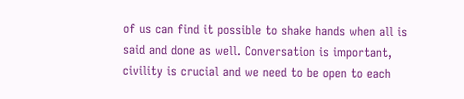of us can find it possible to shake hands when all is said and done as well. Conversation is important, civility is crucial and we need to be open to each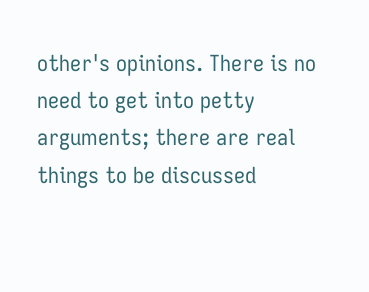other's opinions. There is no need to get into petty arguments; there are real things to be discussed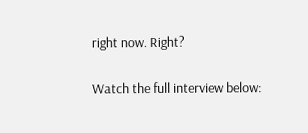right now. Right?

Watch the full interview below: